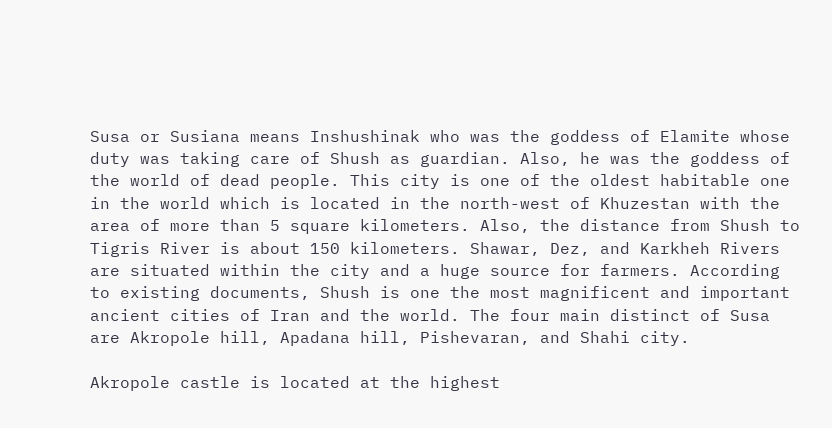Susa or Susiana means Inshushinak who was the goddess of Elamite whose duty was taking care of Shush as guardian. Also, he was the goddess of the world of dead people. This city is one of the oldest habitable one in the world which is located in the north-west of Khuzestan with the area of more than 5 square kilometers. Also, the distance from Shush to Tigris River is about 150 kilometers. Shawar, Dez, and Karkheh Rivers are situated within the city and a huge source for farmers. According to existing documents, Shush is one the most magnificent and important ancient cities of Iran and the world. The four main distinct of Susa are Akropole hill, Apadana hill, Pishevaran, and Shahi city.

Akropole castle is located at the highest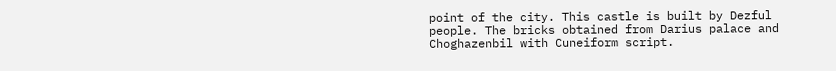point of the city. This castle is built by Dezful people. The bricks obtained from Darius palace and Choghazenbil with Cuneiform script.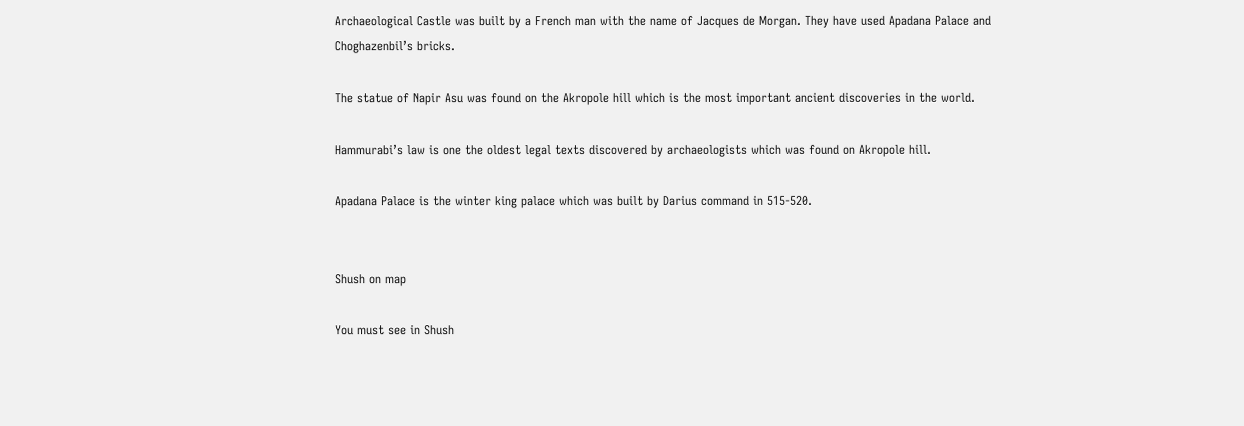Archaeological Castle was built by a French man with the name of Jacques de Morgan. They have used Apadana Palace and Choghazenbil’s bricks.

The statue of Napir Asu was found on the Akropole hill which is the most important ancient discoveries in the world.

Hammurabi’s law is one the oldest legal texts discovered by archaeologists which was found on Akropole hill.

Apadana Palace is the winter king palace which was built by Darius command in 515-520.


Shush on map

You must see in Shush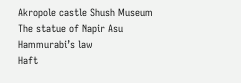Akropole castle Shush Museum
The statue of Napir Asu Hammurabi’s law
Haft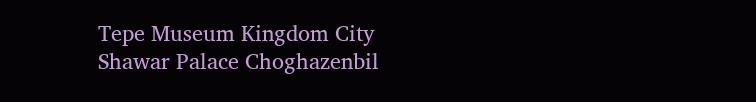Tepe Museum Kingdom City
Shawar Palace Choghazenbil